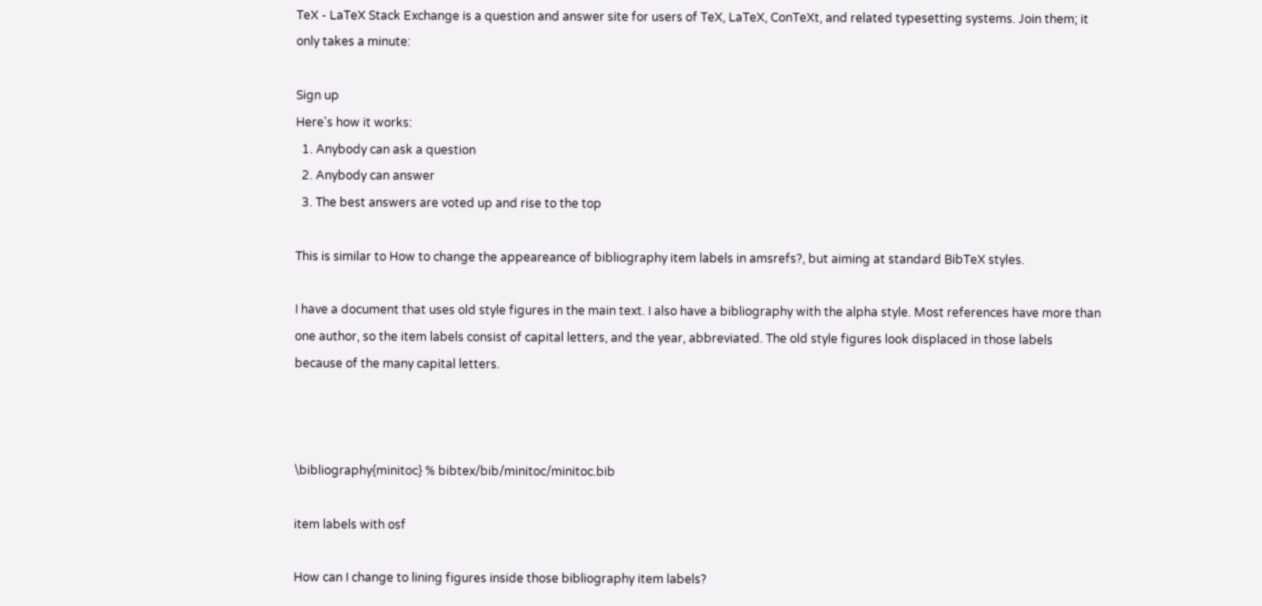TeX - LaTeX Stack Exchange is a question and answer site for users of TeX, LaTeX, ConTeXt, and related typesetting systems. Join them; it only takes a minute:

Sign up
Here's how it works:
  1. Anybody can ask a question
  2. Anybody can answer
  3. The best answers are voted up and rise to the top

This is similar to How to change the appeareance of bibliography item labels in amsrefs?, but aiming at standard BibTeX styles.

I have a document that uses old style figures in the main text. I also have a bibliography with the alpha style. Most references have more than one author, so the item labels consist of capital letters, and the year, abbreviated. The old style figures look displaced in those labels because of the many capital letters.



\bibliography{minitoc} % bibtex/bib/minitoc/minitoc.bib

item labels with osf

How can I change to lining figures inside those bibliography item labels?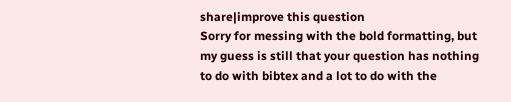share|improve this question
Sorry for messing with the bold formatting, but my guess is still that your question has nothing to do with bibtex and a lot to do with the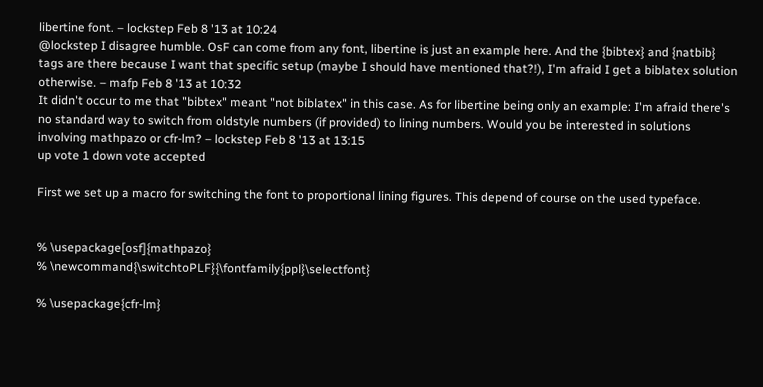libertine font. – lockstep Feb 8 '13 at 10:24
@lockstep I disagree humble. OsF can come from any font, libertine is just an example here. And the {bibtex} and {natbib} tags are there because I want that specific setup (maybe I should have mentioned that?!), I'm afraid I get a biblatex solution otherwise. – mafp Feb 8 '13 at 10:32
It didn't occur to me that "bibtex" meant "not biblatex" in this case. As for libertine being only an example: I'm afraid there's no standard way to switch from oldstyle numbers (if provided) to lining numbers. Would you be interested in solutions involving mathpazo or cfr-lm? – lockstep Feb 8 '13 at 13:15
up vote 1 down vote accepted

First we set up a macro for switching the font to proportional lining figures. This depend of course on the used typeface.


% \usepackage[osf]{mathpazo}
% \newcommand{\switchtoPLF}{\fontfamily{ppl}\selectfont}

% \usepackage{cfr-lm}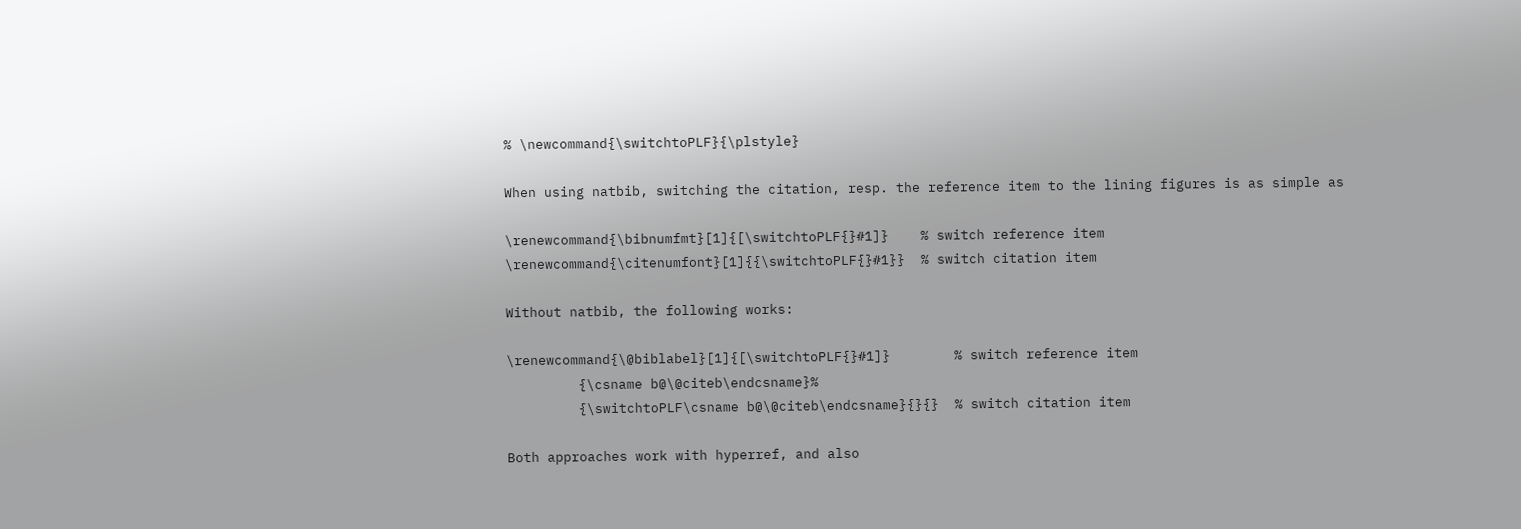% \newcommand{\switchtoPLF}{\plstyle}

When using natbib, switching the citation, resp. the reference item to the lining figures is as simple as

\renewcommand{\bibnumfmt}[1]{[\switchtoPLF{}#1]}    % switch reference item
\renewcommand{\citenumfont}[1]{{\switchtoPLF{}#1}}  % switch citation item

Without natbib, the following works:

\renewcommand{\@biblabel}[1]{[\switchtoPLF{}#1]}        % switch reference item
         {\csname b@\@citeb\endcsname}%
         {\switchtoPLF\csname b@\@citeb\endcsname}{}{}  % switch citation item

Both approaches work with hyperref, and also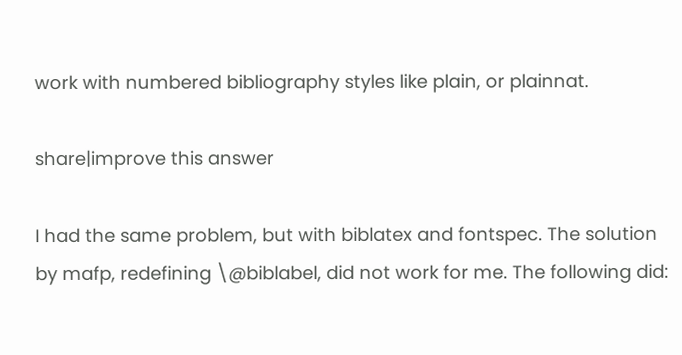work with numbered bibliography styles like plain, or plainnat.

share|improve this answer

I had the same problem, but with biblatex and fontspec. The solution by mafp, redefining \@biblabel, did not work for me. The following did: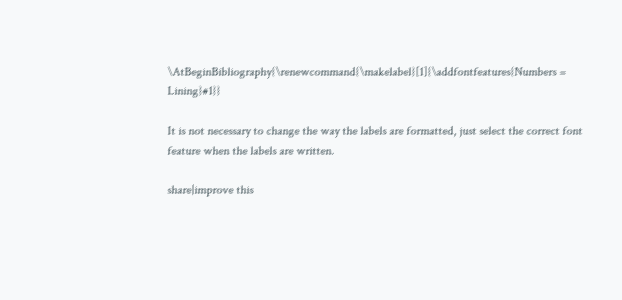\AtBeginBibliography{\renewcommand{\makelabel}[1]{\addfontfeatures{Numbers = Lining}#1}}

It is not necessary to change the way the labels are formatted, just select the correct font feature when the labels are written.

share|improve this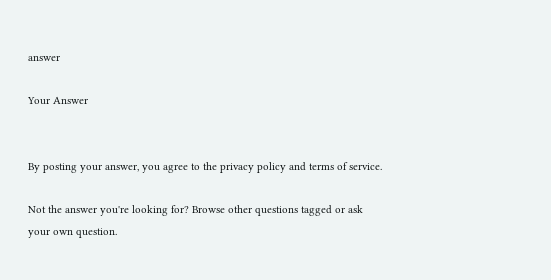answer

Your Answer


By posting your answer, you agree to the privacy policy and terms of service.

Not the answer you're looking for? Browse other questions tagged or ask your own question.